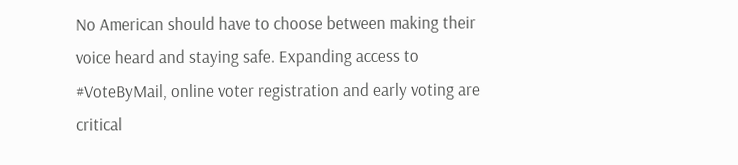No American should have to choose between making their voice heard and staying safe. Expanding access to #VoteByMail, online voter registration and early voting are critical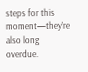steps for this moment—they’re also long overdue.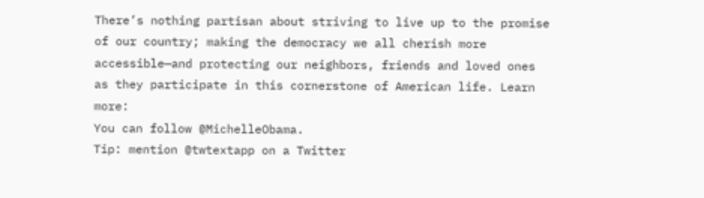There’s nothing partisan about striving to live up to the promise of our country; making the democracy we all cherish more accessible—and protecting our neighbors, friends and loved ones as they participate in this cornerstone of American life. Learn more:
You can follow @MichelleObama.
Tip: mention @twtextapp on a Twitter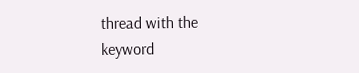thread with the keyword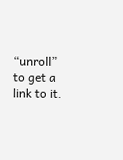“unroll” to get a link to it.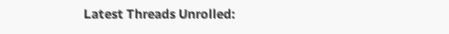Latest Threads Unrolled: